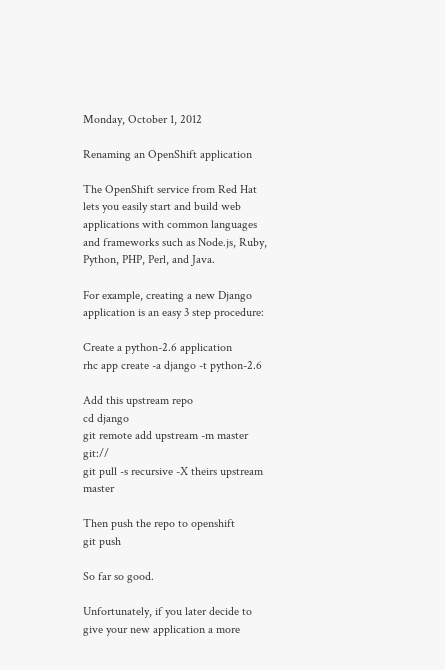Monday, October 1, 2012

Renaming an OpenShift application

The OpenShift service from Red Hat lets you easily start and build web applications with common languages and frameworks such as Node.js, Ruby, Python, PHP, Perl, and Java.

For example, creating a new Django application is an easy 3 step procedure:

Create a python-2.6 application
rhc app create -a django -t python-2.6

Add this upstream repo
cd django
git remote add upstream -m master git://
git pull -s recursive -X theirs upstream master

Then push the repo to openshift
git push

So far so good.

Unfortunately, if you later decide to give your new application a more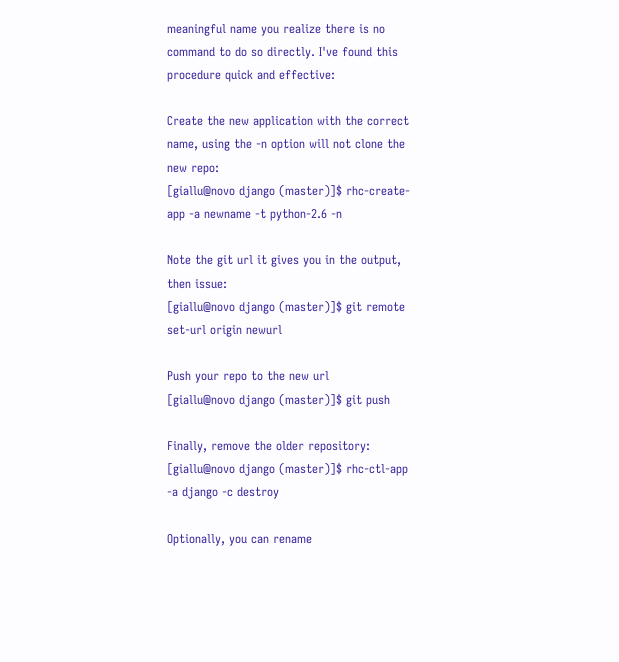meaningful name you realize there is no command to do so directly. I've found this procedure quick and effective:

Create the new application with the correct name, using the -n option will not clone the new repo:
[giallu@novo django (master)]$ rhc-create-app -a newname -t python-2.6 -n

Note the git url it gives you in the output, then issue:
[giallu@novo django (master)]$ git remote set-url origin newurl

Push your repo to the new url
[giallu@novo django (master)]$ git push

Finally, remove the older repository:
[giallu@novo django (master)]$ rhc-ctl-app -a django -c destroy

Optionally, you can rename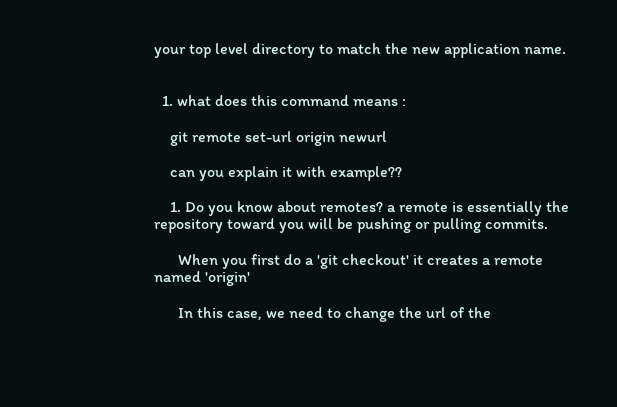your top level directory to match the new application name.


  1. what does this command means :

    git remote set-url origin newurl

    can you explain it with example??

    1. Do you know about remotes? a remote is essentially the repository toward you will be pushing or pulling commits.

      When you first do a 'git checkout' it creates a remote named 'origin'

      In this case, we need to change the url of the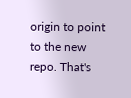origin to point to the new repo. That's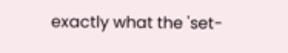exactly what the 'set-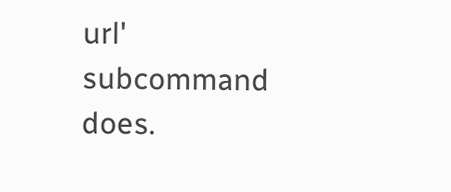url' subcommand does.